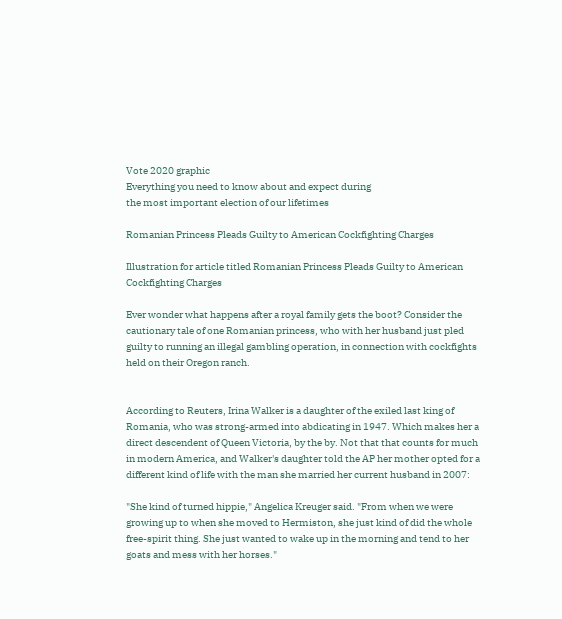Vote 2020 graphic
Everything you need to know about and expect during
the most important election of our lifetimes

Romanian Princess Pleads Guilty to American Cockfighting Charges

Illustration for article titled Romanian Princess Pleads Guilty to American Cockfighting Charges

Ever wonder what happens after a royal family gets the boot? Consider the cautionary tale of one Romanian princess, who with her husband just pled guilty to running an illegal gambling operation, in connection with cockfights held on their Oregon ranch.


According to Reuters, Irina Walker is a daughter of the exiled last king of Romania, who was strong-armed into abdicating in 1947. Which makes her a direct descendent of Queen Victoria, by the by. Not that that counts for much in modern America, and Walker's daughter told the AP her mother opted for a different kind of life with the man she married her current husband in 2007:

"She kind of turned hippie," Angelica Kreuger said. "From when we were growing up to when she moved to Hermiston, she just kind of did the whole free-spirit thing. She just wanted to wake up in the morning and tend to her goats and mess with her horses."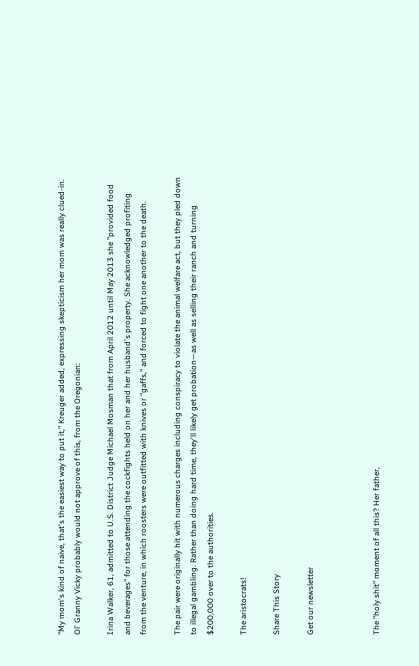"My mom's kind of naive, that's the easiest way to put it," Kreuger added, expressing skepticism her mom was really clued-in. Ol' Granny Vicky probably would not approve of this, from the Oregonian:

Irina Walker, 61, admitted to U.S. District Judge Michael Mosman that from April 2012 until May 2013 she "provided food and beverages" for those attending the cockfights held on her and her husband's property. She acknowledged profiting from the venture, in which roosters were outfitted with knives or "gaffs," and forced to fight one another to the death.

The pair were originally hit with numerous charges including conspiracy to violate the animal welfare act, but they pled down to illegal gambling. Rather than doing hard time, they'll likely get probation—as well as selling their ranch and turning $200,000 over to the authorities.

The aristocrats!

Share This Story

Get our newsletter



The "holy shit" moment of all this? Her father,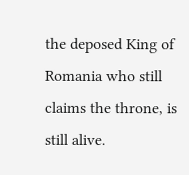the deposed King of Romania who still claims the throne, is still alive.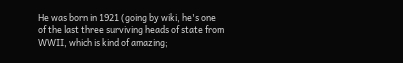He was born in 1921 (going by wiki, he's one of the last three surviving heads of state from WWII, which is kind of amazing;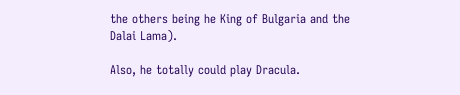the others being he King of Bulgaria and the Dalai Lama).

Also, he totally could play Dracula.